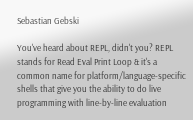Sebastian Gebski

You've heard about REPL, didn't you? REPL stands for Read Eval Print Loop & it's a common name for platform/language-specific shells that give you the ability to do live programming with line-by-line evaluation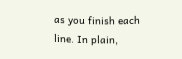as you finish each line. In plain,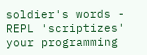soldier's words - REPL 'scriptizes' your programming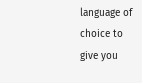language of choice to give you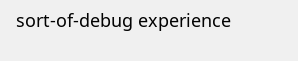sort-of-debug experience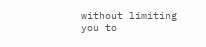without limiting you to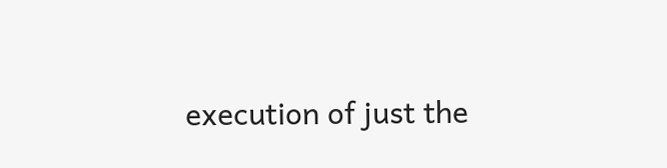execution of just the